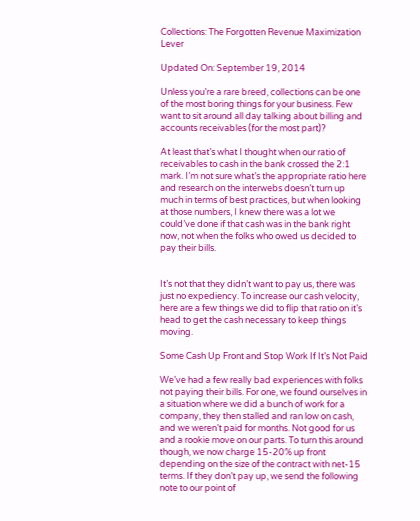Collections: The Forgotten Revenue Maximization Lever

Updated On: September 19, 2014

Unless you’re a rare breed, collections can be one of the most boring things for your business. Few want to sit around all day talking about billing and accounts receivables (for the most part)?

At least that’s what I thought when our ratio of receivables to cash in the bank crossed the 2:1 mark. I’m not sure what’s the appropriate ratio here and research on the interwebs doesn’t turn up much in terms of best practices, but when looking at those numbers, I knew there was a lot we could’ve done if that cash was in the bank right now, not when the folks who owed us decided to pay their bills.


It’s not that they didn’t want to pay us, there was just no expediency. To increase our cash velocity, here are a few things we did to flip that ratio on it’s head to get the cash necessary to keep things moving.

Some Cash Up Front and Stop Work If It’s Not Paid

We’ve had a few really bad experiences with folks not paying their bills. For one, we found ourselves in a situation where we did a bunch of work for a company, they then stalled and ran low on cash, and we weren’t paid for months. Not good for us and a rookie move on our parts. To turn this around though, we now charge 15-20% up front depending on the size of the contract with net-15 terms. If they don’t pay up, we send the following note to our point of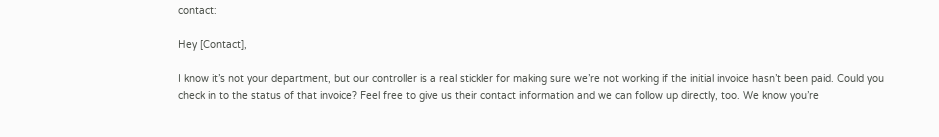contact:

Hey [Contact],

I know it’s not your department, but our controller is a real stickler for making sure we’re not working if the initial invoice hasn’t been paid. Could you check in to the status of that invoice? Feel free to give us their contact information and we can follow up directly, too. We know you’re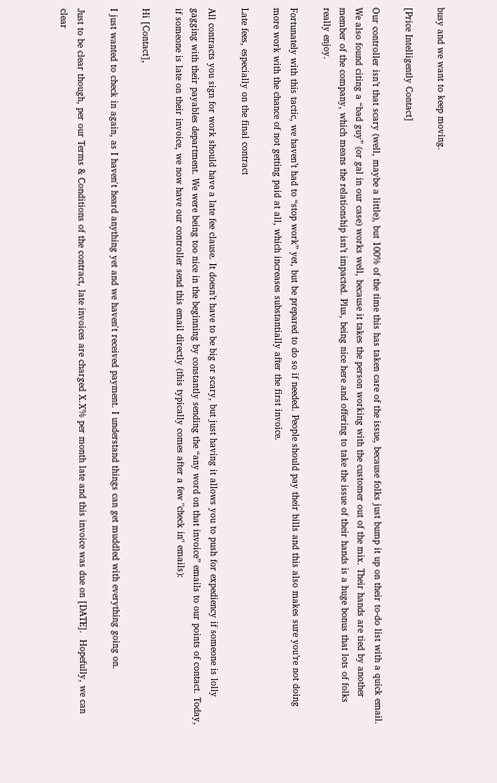busy and we want to keep moving.

[Price Intelligently Contact]

Our controller isn’t that scary (well, maybe a little), but 100% of the time this has taken care of the issue, because folks just bump it up on their to-do list with a quick email. We also found citing a “bad guy” (or gal in our case) works well, because it takes the person working with the customer out of the mix. Their hands are tied by another member of the company, which means the relationship isn’t impacted. Plus, being nice here and offering to take the issue of their hands is a huge bonus that lots of folks really enjoy.

Fortunately with this tactic, we haven’t had to “stop work” yet, but be prepared to do so if needed. People should pay their bills and this also makes sure you’re not doing more work with the chance of not getting paid at all, which increases substantially after the first invoice.

Late fees, especially on the final contract

All contracts you sign for work should have a late fee clause. It doesn’t have to be big or scary, but just having it allows you to push for expediency if someone is lolly gagging with their payables department. We were being too nice in the beginning by constantly sending the “any word on that invoice” emails to our points of contact. Today, if someone is late on their invoice, we now have our controller send this email directly (this typically comes after a few "check in" emails):

Hi [Contact],

I just wanted to check in again, as I haven't heard anything yet and we haven't received payment. I understand things can get muddled with everything going on.

Just to be clear though, per our Terms & Conditions of the contract, late invoices are charged X.X% per month late and this invoice was due on [DATE].  Hopefully, we can clear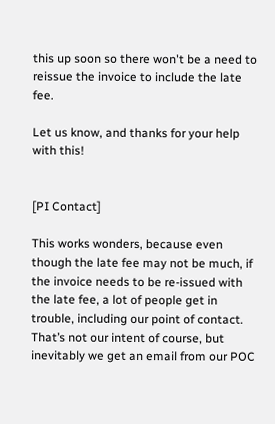this up soon so there won't be a need to reissue the invoice to include the late fee.

Let us know, and thanks for your help with this!


[PI Contact]

This works wonders, because even though the late fee may not be much, if the invoice needs to be re-issued with the late fee, a lot of people get in trouble, including our point of contact. That’s not our intent of course, but inevitably we get an email from our POC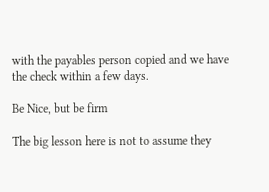with the payables person copied and we have the check within a few days.

Be Nice, but be firm

The big lesson here is not to assume they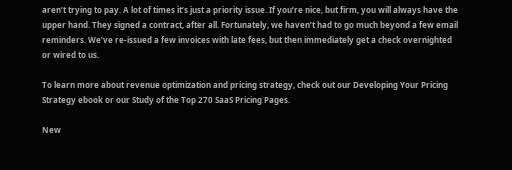aren’t trying to pay. A lot of times it’s just a priority issue. If you’re nice, but firm, you will always have the upper hand. They signed a contract, after all. Fortunately, we haven’t had to go much beyond a few email reminders. We’ve re-issued a few invoices with late fees, but then immediately get a check overnighted or wired to us.

To learn more about revenue optimization and pricing strategy, check out our Developing Your Pricing Strategy ebook or our Study of the Top 270 SaaS Pricing Pages.

New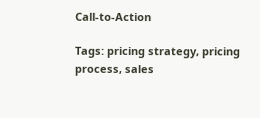Call-to-Action

Tags: pricing strategy, pricing process, sales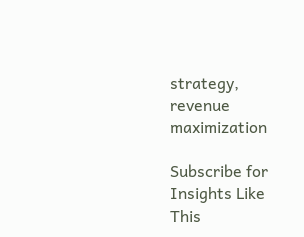strategy, revenue maximization

Subscribe for Insights Like This